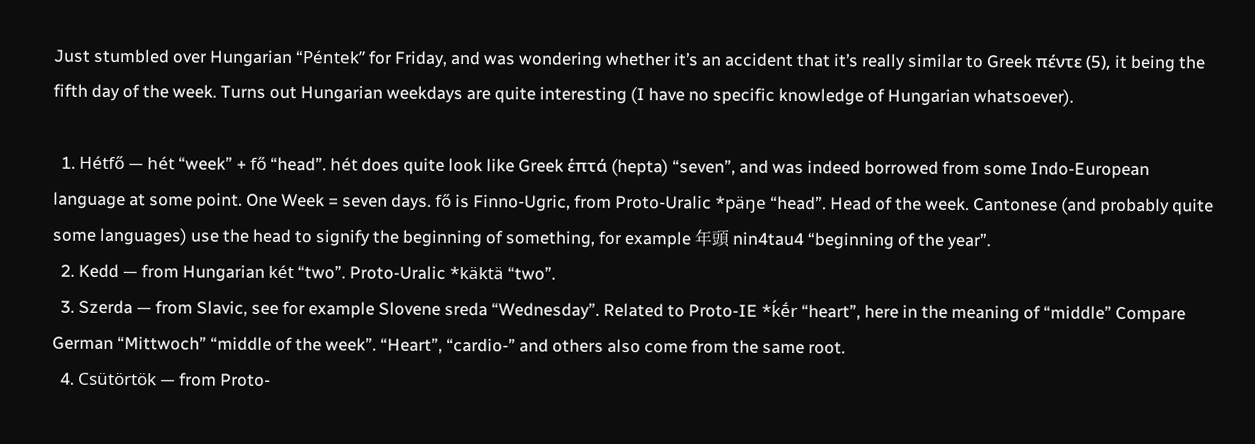Just stumbled over Hungarian “Péntek” for Friday, and was wondering whether it’s an accident that it’s really similar to Greek πέντε (5), it being the fifth day of the week. Turns out Hungarian weekdays are quite interesting (I have no specific knowledge of Hungarian whatsoever).

  1. Hétfő — hét “week” + fő “head”. hét does quite look like Greek ἑπτά (hepta) “seven”, and was indeed borrowed from some Indo-European language at some point. One Week = seven days. fő is Finno-Ugric, from Proto-Uralic *päŋe “head”. Head of the week. Cantonese (and probably quite some languages) use the head to signify the beginning of something, for example 年頭 nin4tau4 “beginning of the year”.
  2. Kedd — from Hungarian két “two”. Proto-Uralic *käktä “two”.
  3. Szerda — from Slavic, see for example Slovene sreda “Wednesday”. Related to Proto-IE *ḱḗr “heart”, here in the meaning of “middle” Compare German “Mittwoch” “middle of the week”. “Heart”, “cardio-” and others also come from the same root.
  4. Csütörtök — from Proto-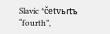Slavic *četvьrtъ “fourth”,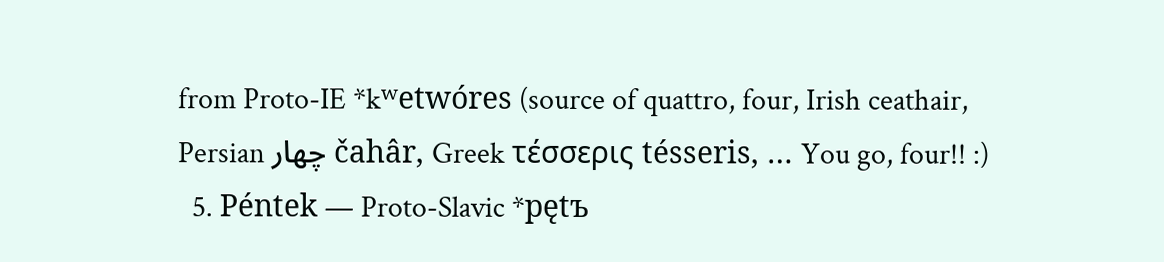from Proto-IE *kʷetwóres (source of quattro, four, Irish ceathair, Persian چهار čahâr, Greek τέσσερις tésseris, … You go, four!! :)
  5. Péntek — Proto-Slavic *pętъ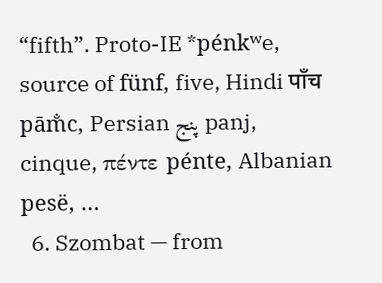“fifth”. Proto-IE *pénkʷe, source of fünf, five, Hindi पाँच pām̐c, Persian پنج panj, cinque, πέντε pénte, Albanian pesë, …
  6. Szombat — from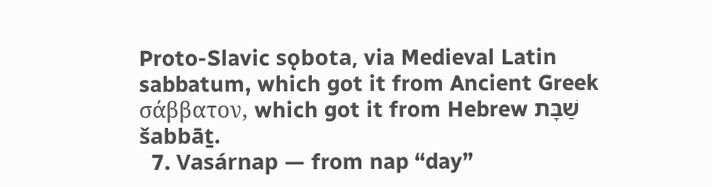Proto-Slavic sǫbota, via Medieval Latin sabbatum, which got it from Ancient Greek σάββατον, which got it from Hebrew שַׁבָּת šabbāṯ.
  7. Vasárnap — from nap “day”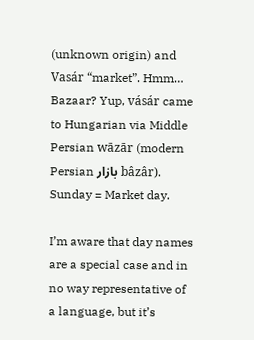(unknown origin) and Vasár “market”. Hmm… Bazaar? Yup, vásár came to Hungarian via Middle Persian wāzār (modern Persian بازار bâzâr). Sunday = Market day.

I’m aware that day names are a special case and in no way representative of a language, but it’s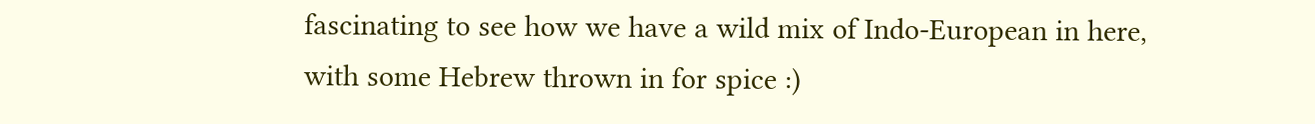fascinating to see how we have a wild mix of Indo-European in here, with some Hebrew thrown in for spice :)